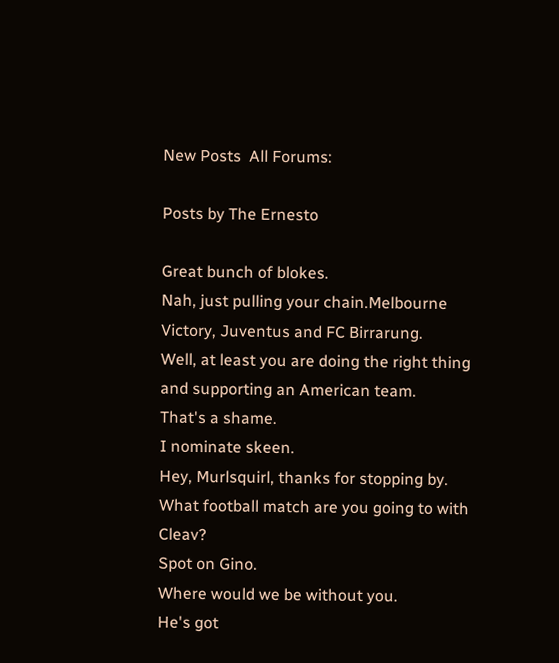New Posts  All Forums:

Posts by The Ernesto

Great bunch of blokes.
Nah, just pulling your chain.Melbourne Victory, Juventus and FC Birrarung.
Well, at least you are doing the right thing and supporting an American team.
That's a shame.
I nominate skeen.
Hey, Murlsquirl, thanks for stopping by. What football match are you going to with Cleav?
Spot on Gino.
Where would we be without you.
He's got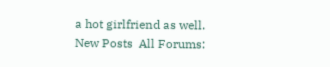a hot girlfriend as well.
New Posts  All Forums: